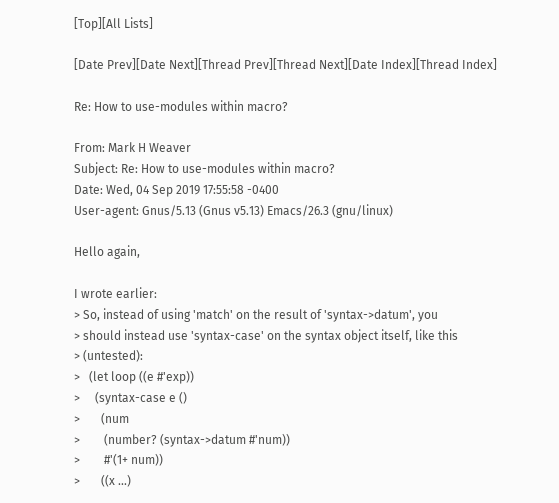[Top][All Lists]

[Date Prev][Date Next][Thread Prev][Thread Next][Date Index][Thread Index]

Re: How to use-modules within macro?

From: Mark H Weaver
Subject: Re: How to use-modules within macro?
Date: Wed, 04 Sep 2019 17:55:58 -0400
User-agent: Gnus/5.13 (Gnus v5.13) Emacs/26.3 (gnu/linux)

Hello again,

I wrote earlier:
> So, instead of using 'match' on the result of 'syntax->datum', you
> should instead use 'syntax-case' on the syntax object itself, like this
> (untested):
>   (let loop ((e #'exp))
>     (syntax-case e ()
>       (num
>        (number? (syntax->datum #'num))
>        #'(1+ num))
>       ((x ...)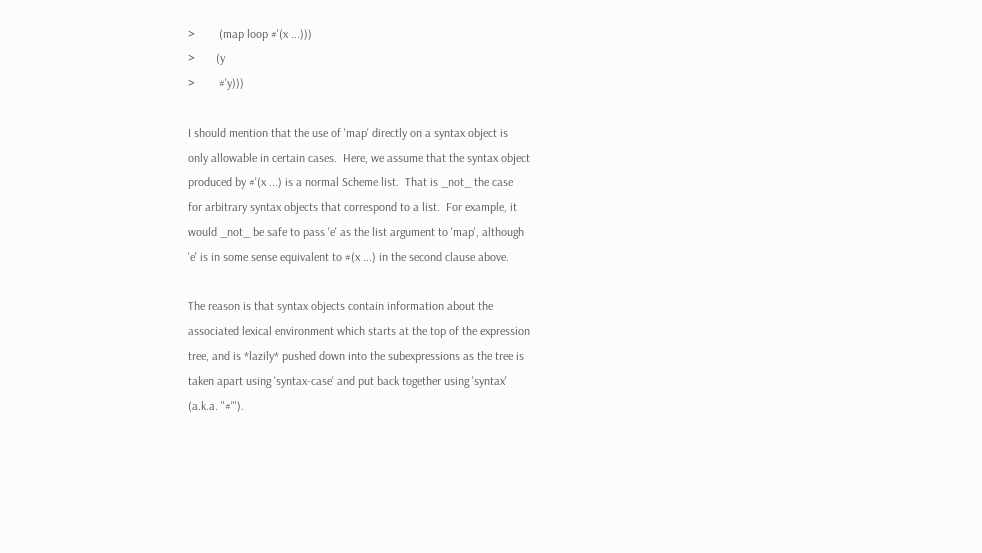>        (map loop #'(x ...)))
>       (y
>        #'y)))

I should mention that the use of 'map' directly on a syntax object is
only allowable in certain cases.  Here, we assume that the syntax object
produced by #'(x ...) is a normal Scheme list.  That is _not_ the case
for arbitrary syntax objects that correspond to a list.  For example, it
would _not_ be safe to pass 'e' as the list argument to 'map', although
'e' is in some sense equivalent to #(x ...) in the second clause above.

The reason is that syntax objects contain information about the
associated lexical environment which starts at the top of the expression
tree, and is *lazily* pushed down into the subexpressions as the tree is
taken apart using 'syntax-case' and put back together using 'syntax'
(a.k.a. "#'").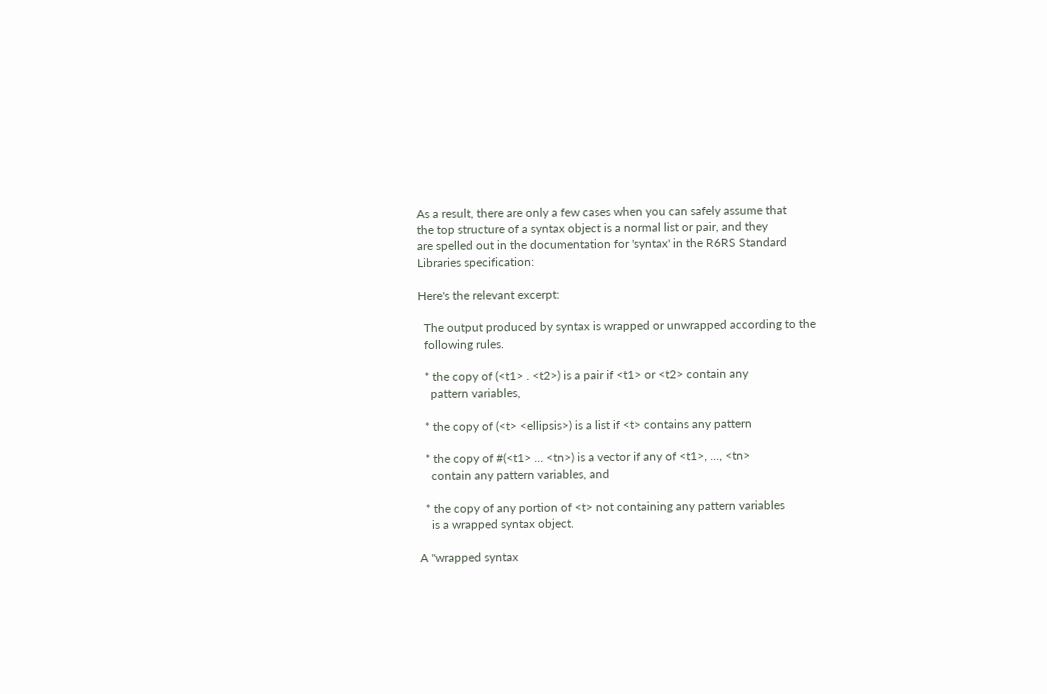As a result, there are only a few cases when you can safely assume that
the top structure of a syntax object is a normal list or pair, and they
are spelled out in the documentation for 'syntax' in the R6RS Standard
Libraries specification:

Here's the relevant excerpt:

  The output produced by syntax is wrapped or unwrapped according to the
  following rules.

  * the copy of (<t1> . <t2>) is a pair if <t1> or <t2> contain any
    pattern variables,

  * the copy of (<t> <ellipsis>) is a list if <t> contains any pattern

  * the copy of #(<t1> ... <tn>) is a vector if any of <t1>, ..., <tn>
    contain any pattern variables, and

  * the copy of any portion of <t> not containing any pattern variables
    is a wrapped syntax object.

A "wrapped syntax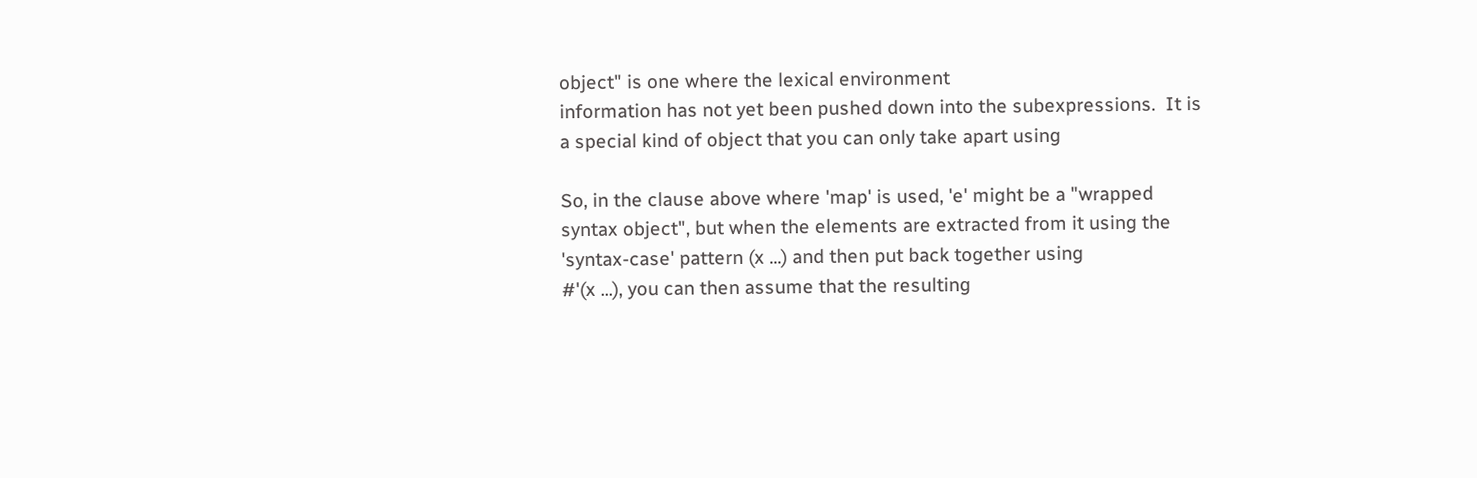object" is one where the lexical environment
information has not yet been pushed down into the subexpressions.  It is
a special kind of object that you can only take apart using

So, in the clause above where 'map' is used, 'e' might be a "wrapped
syntax object", but when the elements are extracted from it using the
'syntax-case' pattern (x ...) and then put back together using
#'(x ...), you can then assume that the resulting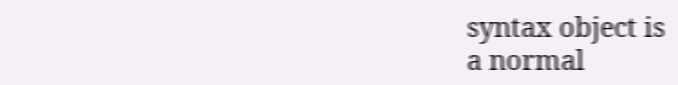syntax object is
a normal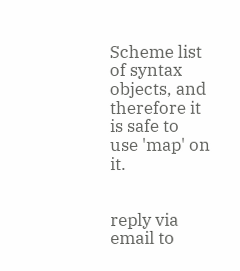Scheme list of syntax objects, and therefore it is safe to
use 'map' on it.


reply via email to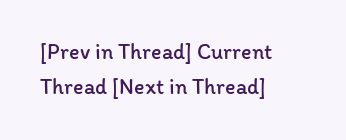[Prev in Thread] Current Thread [Next in Thread]